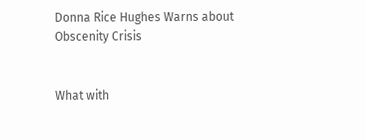Donna Rice Hughes Warns about Obscenity Crisis


What with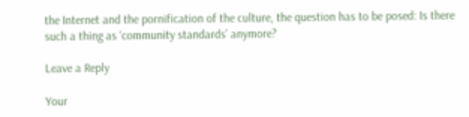the Internet and the pornification of the culture, the question has to be posed: Is there such a thing as ‘community standards’ anymore?

Leave a Reply

Your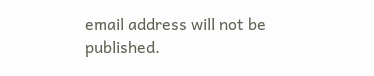email address will not be published.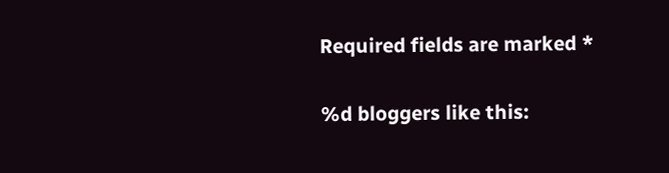Required fields are marked *

%d bloggers like this: